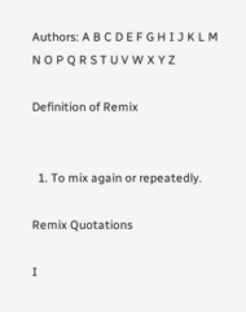Authors: A B C D E F G H I J K L M N O P Q R S T U V W X Y Z

Definition of Remix


  1. To mix again or repeatedly.

Remix Quotations

I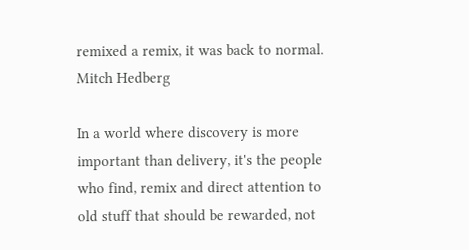remixed a remix, it was back to normal.
Mitch Hedberg

In a world where discovery is more important than delivery, it's the people who find, remix and direct attention to old stuff that should be rewarded, not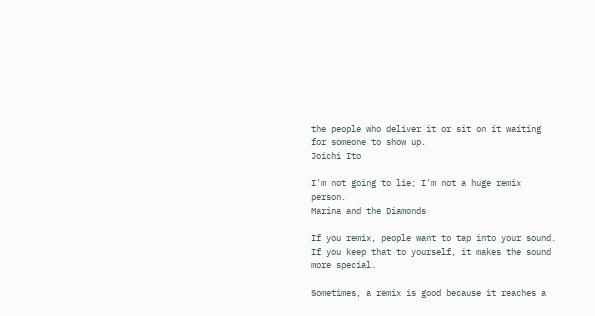the people who deliver it or sit on it waiting for someone to show up.
Joichi Ito

I'm not going to lie; I'm not a huge remix person.
Marina and the Diamonds

If you remix, people want to tap into your sound. If you keep that to yourself, it makes the sound more special.

Sometimes, a remix is good because it reaches a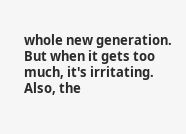whole new generation. But when it gets too much, it's irritating. Also, the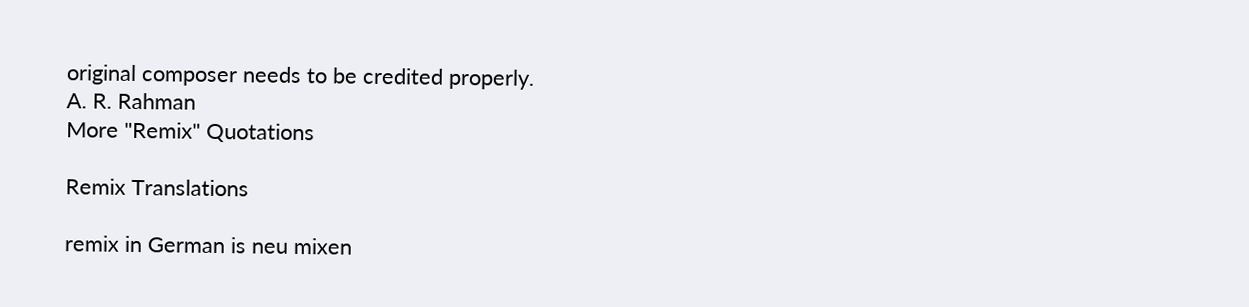original composer needs to be credited properly.
A. R. Rahman
More "Remix" Quotations

Remix Translations

remix in German is neu mixen